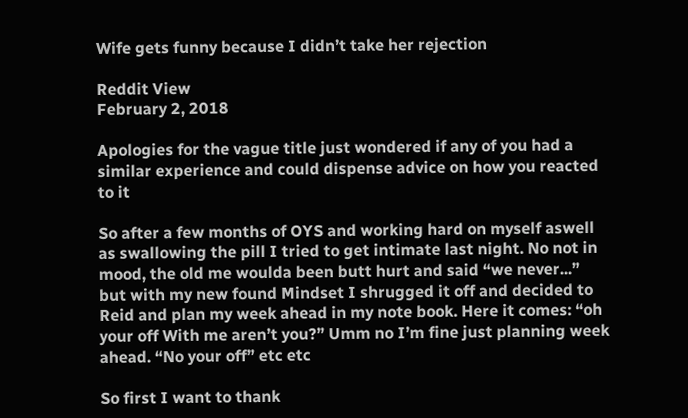Wife gets funny because I didn’t take her rejection

Reddit View
February 2, 2018

Apologies for the vague title just wondered if any of you had a similar experience and could dispense advice on how you reacted to it

So after a few months of OYS and working hard on myself aswell as swallowing the pill I tried to get intimate last night. No not in mood, the old me woulda been butt hurt and said “we never...” but with my new found Mindset I shrugged it off and decided to Reid and plan my week ahead in my note book. Here it comes: “oh your off With me aren’t you?” Umm no I’m fine just planning week ahead. “No your off” etc etc

So first I want to thank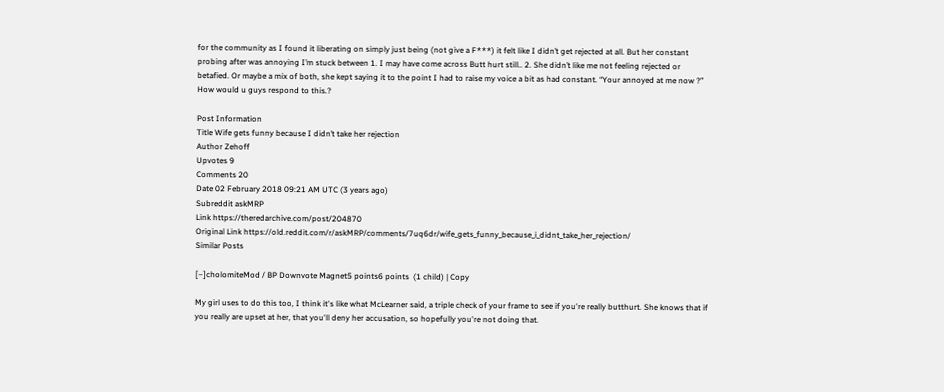for the community as I found it liberating on simply just being (not give a F***) it felt like I didn’t get rejected at all. But her constant probing after was annoying I’m stuck between 1. I may have come across Butt hurt still.. 2. She didn’t like me not feeling rejected or betafied. Or maybe a mix of both, she kept saying it to the point I had to raise my voice a bit as had constant. “Your annoyed at me now ?” How would u guys respond to this.?

Post Information
Title Wife gets funny because I didn’t take her rejection
Author Zehoff
Upvotes 9
Comments 20
Date 02 February 2018 09:21 AM UTC (3 years ago)
Subreddit askMRP
Link https://theredarchive.com/post/204870
Original Link https://old.reddit.com/r/askMRP/comments/7uq6dr/wife_gets_funny_because_i_didnt_take_her_rejection/
Similar Posts

[–]cholomiteMod / BP Downvote Magnet5 points6 points  (1 child) | Copy

My girl uses to do this too, I think it's like what McLearner said, a triple check of your frame to see if you're really butthurt. She knows that if you really are upset at her, that you'll deny her accusation, so hopefully you're not doing that.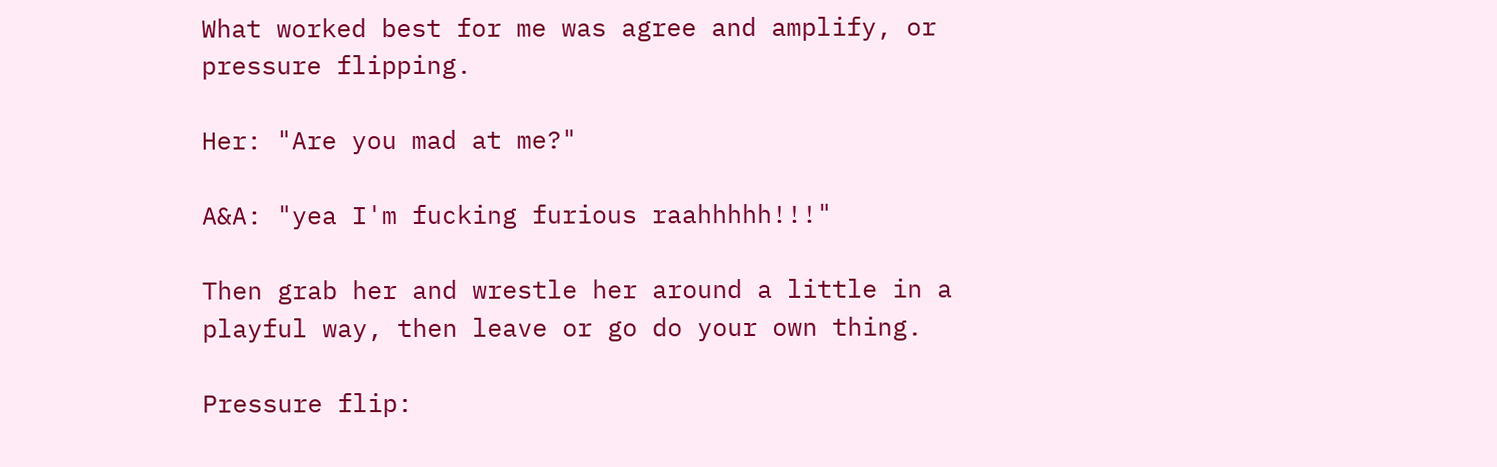What worked best for me was agree and amplify, or pressure flipping.

Her: "Are you mad at me?"

A&A: "yea I'm fucking furious raahhhhh!!!"

Then grab her and wrestle her around a little in a playful way, then leave or go do your own thing.

Pressure flip: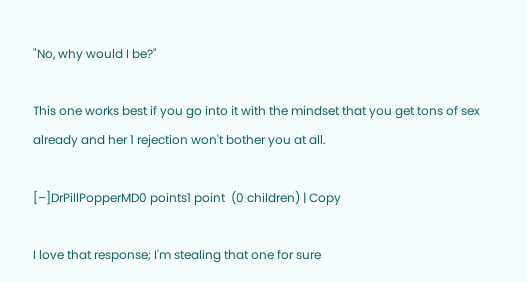"No, why would I be?"

This one works best if you go into it with the mindset that you get tons of sex already and her 1 rejection won't bother you at all.

[–]DrPillPopperMD0 points1 point  (0 children) | Copy

I love that response; I'm stealing that one for sure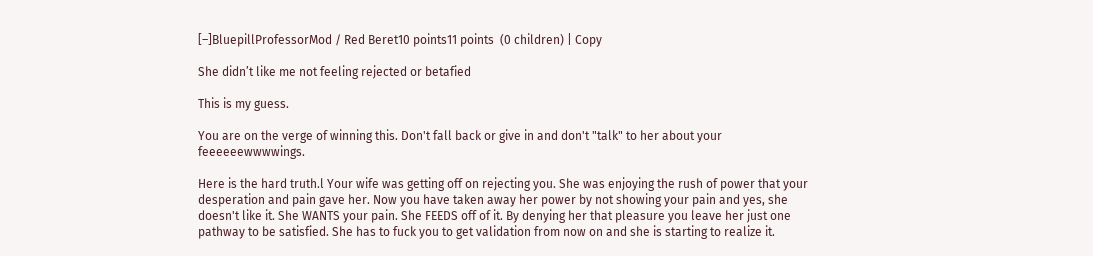[–]BluepillProfessorMod / Red Beret10 points11 points  (0 children) | Copy

She didn’t like me not feeling rejected or betafied

This is my guess.

You are on the verge of winning this. Don't fall back or give in and don't "talk" to her about your feeeeeewwwwings.

Here is the hard truth.l Your wife was getting off on rejecting you. She was enjoying the rush of power that your desperation and pain gave her. Now you have taken away her power by not showing your pain and yes, she doesn't like it. She WANTS your pain. She FEEDS off of it. By denying her that pleasure you leave her just one pathway to be satisfied. She has to fuck you to get validation from now on and she is starting to realize it.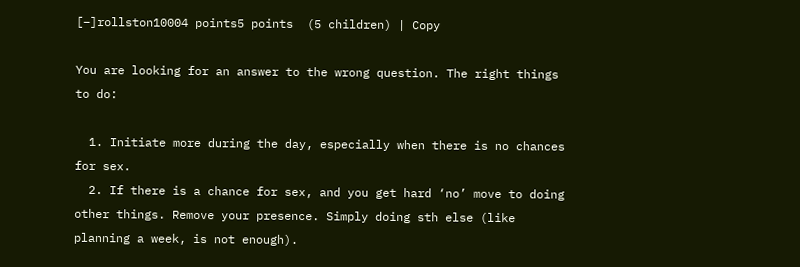[–]rollston10004 points5 points  (5 children) | Copy

You are looking for an answer to the wrong question. The right things to do:

  1. Initiate more during the day, especially when there is no chances for sex.
  2. If there is a chance for sex, and you get hard ‘no’ move to doing other things. Remove your presence. Simply doing sth else (like planning a week, is not enough).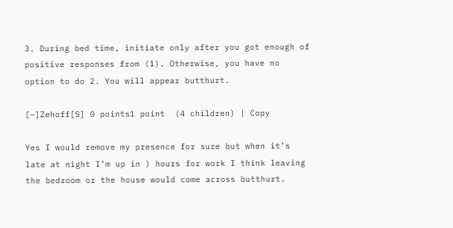3. During bed time, initiate only after you got enough of positive responses from (1). Otherwise, you have no option to do 2. You will appear butthurt.

[–]Zehoff[S] 0 points1 point  (4 children) | Copy

Yes I would remove my presence for sure but when it’s late at night I’m up in ) hours for work I think leaving the bedroom or the house would come across butthurt.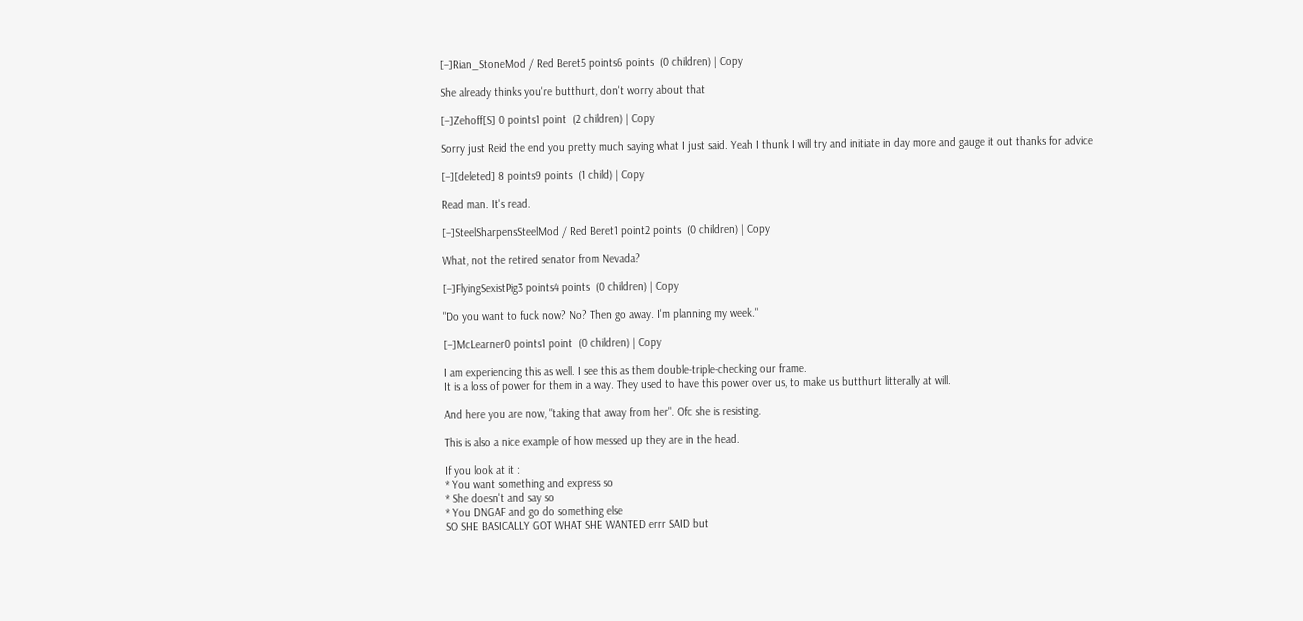[–]Rian_StoneMod / Red Beret5 points6 points  (0 children) | Copy

She already thinks you're butthurt, don't worry about that

[–]Zehoff[S] 0 points1 point  (2 children) | Copy

Sorry just Reid the end you pretty much saying what I just said. Yeah I thunk I will try and initiate in day more and gauge it out thanks for advice

[–][deleted] 8 points9 points  (1 child) | Copy

Read man. It's read.

[–]SteelSharpensSteelMod / Red Beret1 point2 points  (0 children) | Copy

What, not the retired senator from Nevada?

[–]FlyingSexistPig3 points4 points  (0 children) | Copy

"Do you want to fuck now? No? Then go away. I'm planning my week."

[–]McLearner0 points1 point  (0 children) | Copy

I am experiencing this as well. I see this as them double-triple-checking our frame.
It is a loss of power for them in a way. They used to have this power over us, to make us butthurt litterally at will.

And here you are now, "taking that away from her". Ofc she is resisting.

This is also a nice example of how messed up they are in the head.

If you look at it :
* You want something and express so
* She doesn't and say so
* You DNGAF and go do something else
SO SHE BASICALLY GOT WHAT SHE WANTED errr SAID but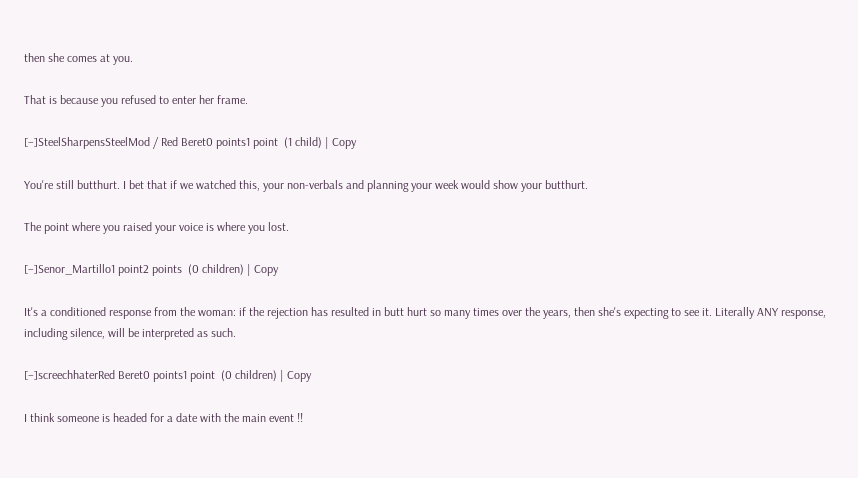then she comes at you.

That is because you refused to enter her frame.

[–]SteelSharpensSteelMod / Red Beret0 points1 point  (1 child) | Copy

You're still butthurt. I bet that if we watched this, your non-verbals and planning your week would show your butthurt.

The point where you raised your voice is where you lost.

[–]Senor_Martillo1 point2 points  (0 children) | Copy

It's a conditioned response from the woman: if the rejection has resulted in butt hurt so many times over the years, then she's expecting to see it. Literally ANY response, including silence, will be interpreted as such.

[–]screechhaterRed Beret0 points1 point  (0 children) | Copy

I think someone is headed for a date with the main event !!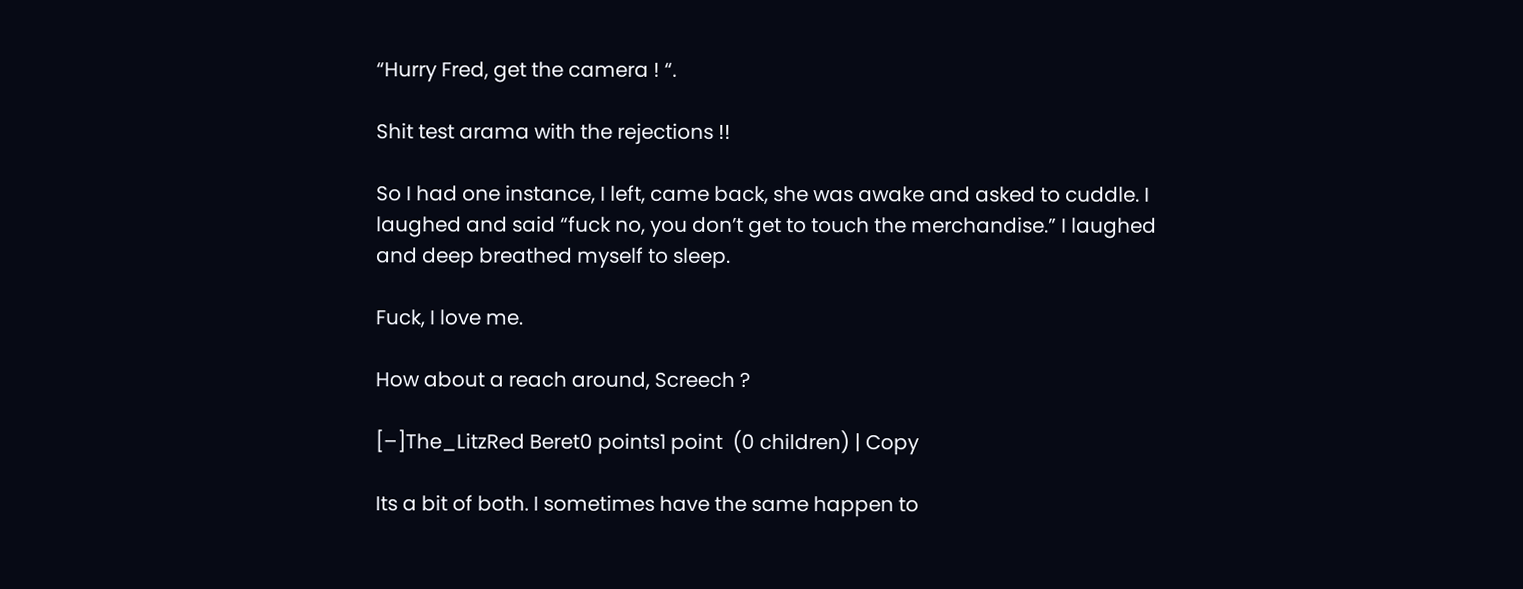“Hurry Fred, get the camera ! “.

Shit test arama with the rejections !!

So I had one instance, I left, came back, she was awake and asked to cuddle. I laughed and said “fuck no, you don’t get to touch the merchandise.” I laughed and deep breathed myself to sleep.

Fuck, I love me.

How about a reach around, Screech ?

[–]The_LitzRed Beret0 points1 point  (0 children) | Copy

Its a bit of both. I sometimes have the same happen to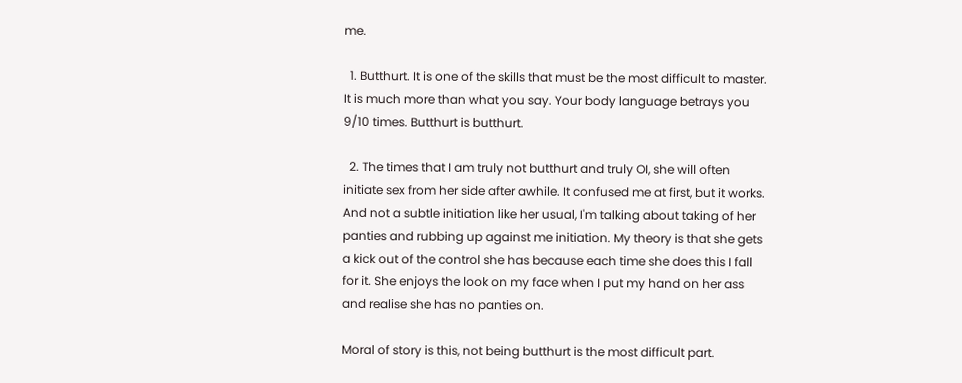me.

  1. Butthurt. It is one of the skills that must be the most difficult to master. It is much more than what you say. Your body language betrays you 9/10 times. Butthurt is butthurt.

  2. The times that I am truly not butthurt and truly OI, she will often initiate sex from her side after awhile. It confused me at first, but it works. And not a subtle initiation like her usual, I'm talking about taking of her panties and rubbing up against me initiation. My theory is that she gets a kick out of the control she has because each time she does this I fall for it. She enjoys the look on my face when I put my hand on her ass and realise she has no panties on.

Moral of story is this, not being butthurt is the most difficult part.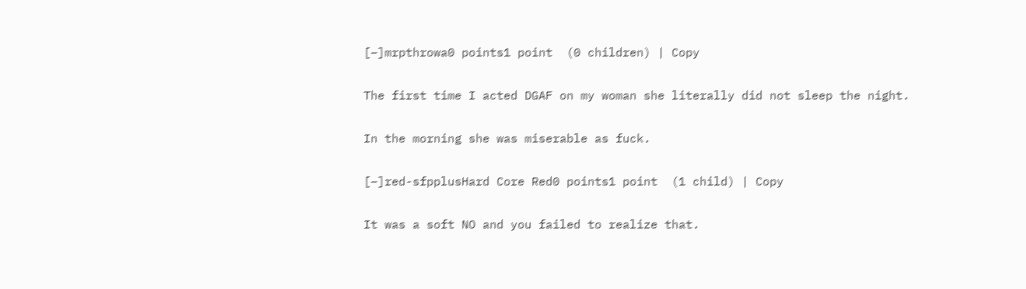[–]mrpthrowa0 points1 point  (0 children) | Copy

The first time I acted DGAF on my woman she literally did not sleep the night.

In the morning she was miserable as fuck.

[–]red-sfpplusHard Core Red0 points1 point  (1 child) | Copy

It was a soft NO and you failed to realize that.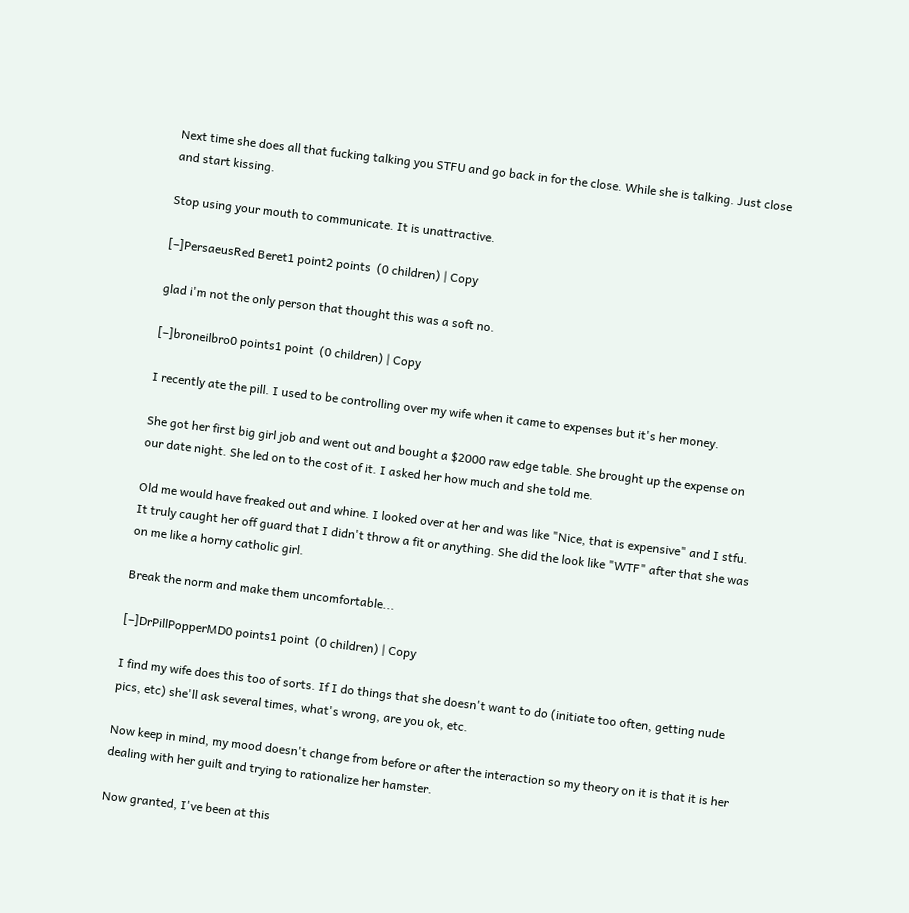Next time she does all that fucking talking you STFU and go back in for the close. While she is talking. Just close and start kissing.

Stop using your mouth to communicate. It is unattractive.

[–]PersaeusRed Beret1 point2 points  (0 children) | Copy

glad i'm not the only person that thought this was a soft no.

[–]broneilbro0 points1 point  (0 children) | Copy

I recently ate the pill. I used to be controlling over my wife when it came to expenses but it's her money.

She got her first big girl job and went out and bought a $2000 raw edge table. She brought up the expense on our date night. She led on to the cost of it. I asked her how much and she told me.

Old me would have freaked out and whine. I looked over at her and was like "Nice, that is expensive" and I stfu. It truly caught her off guard that I didn't throw a fit or anything. She did the look like "WTF" after that she was on me like a horny catholic girl.

Break the norm and make them uncomfortable...

[–]DrPillPopperMD0 points1 point  (0 children) | Copy

I find my wife does this too of sorts. If I do things that she doesn't want to do (initiate too often, getting nude pics, etc) she'll ask several times, what's wrong, are you ok, etc.

Now keep in mind, my mood doesn't change from before or after the interaction so my theory on it is that it is her dealing with her guilt and trying to rationalize her hamster.

Now granted, I've been at this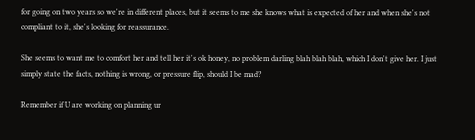for going on two years so we're in different places, but it seems to me she knows what is expected of her and when she's not compliant to it, she's looking for reassurance.

She seems to want me to comfort her and tell her it's ok honey, no problem darling blah blah blah, which I don't give her. I just simply state the facts, nothing is wrong, or pressure flip, should I be mad?

Remember if U are working on planning ur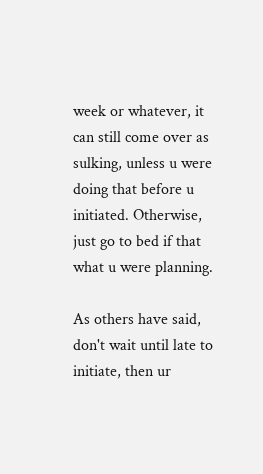week or whatever, it can still come over as sulking, unless u were doing that before u initiated. Otherwise, just go to bed if that what u were planning.

As others have said, don't wait until late to initiate, then ur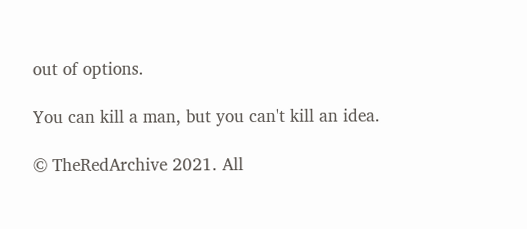out of options.

You can kill a man, but you can't kill an idea.

© TheRedArchive 2021. All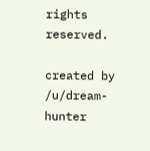rights reserved.

created by /u/dream-hunter